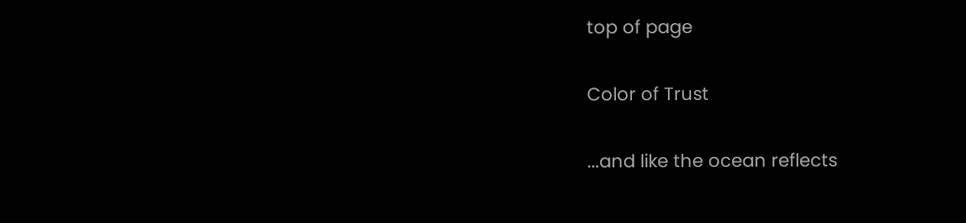top of page

Color of Trust

...and like the ocean reflects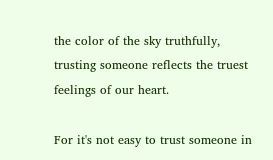the color of the sky truthfully, trusting someone reflects the truest feelings of our heart.

For it's not easy to trust someone in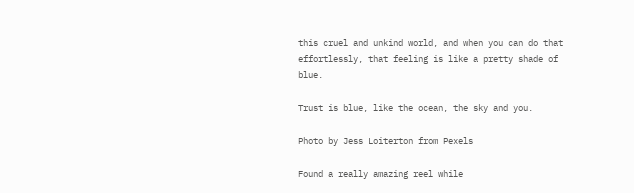this cruel and unkind world, and when you can do that effortlessly, that feeling is like a pretty shade of blue.

Trust is blue, like the ocean, the sky and you.

Photo by Jess Loiterton from Pexels

Found a really amazing reel while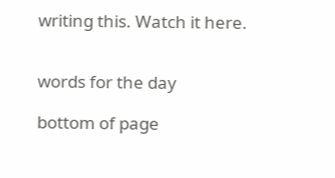writing this. Watch it here.


words for the day

bottom of page